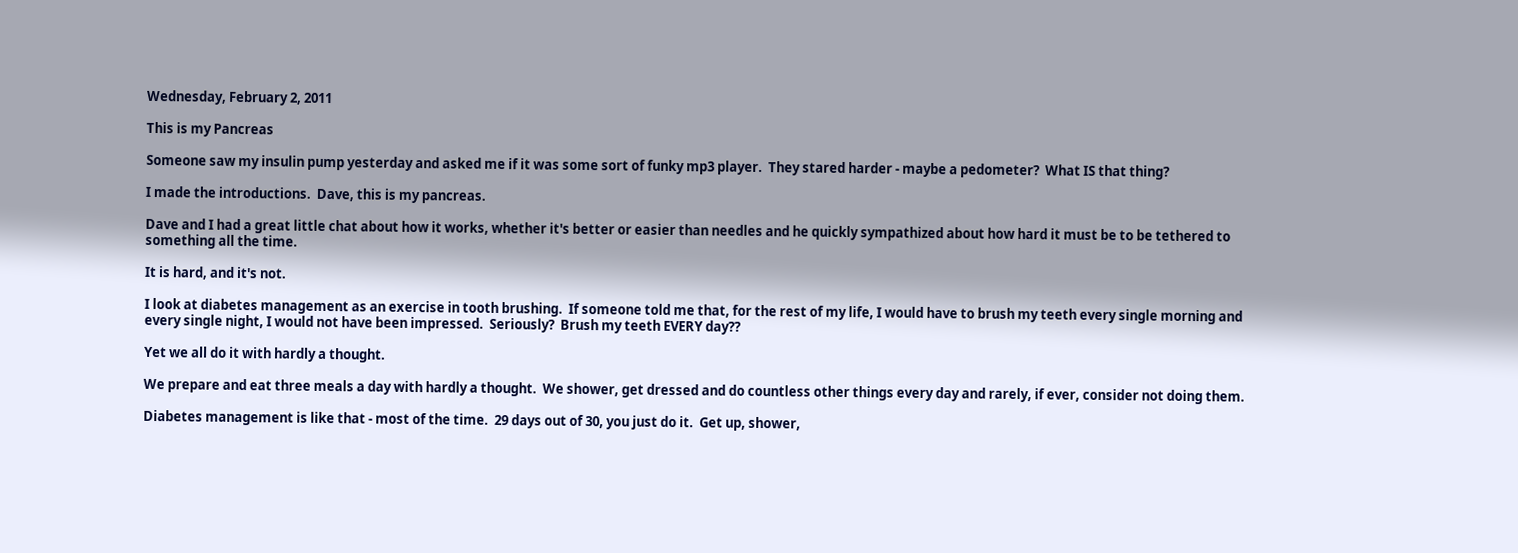Wednesday, February 2, 2011

This is my Pancreas

Someone saw my insulin pump yesterday and asked me if it was some sort of funky mp3 player.  They stared harder - maybe a pedometer?  What IS that thing?

I made the introductions.  Dave, this is my pancreas.

Dave and I had a great little chat about how it works, whether it's better or easier than needles and he quickly sympathized about how hard it must be to be tethered to something all the time.

It is hard, and it's not.

I look at diabetes management as an exercise in tooth brushing.  If someone told me that, for the rest of my life, I would have to brush my teeth every single morning and every single night, I would not have been impressed.  Seriously?  Brush my teeth EVERY day??

Yet we all do it with hardly a thought.

We prepare and eat three meals a day with hardly a thought.  We shower, get dressed and do countless other things every day and rarely, if ever, consider not doing them.

Diabetes management is like that - most of the time.  29 days out of 30, you just do it.  Get up, shower,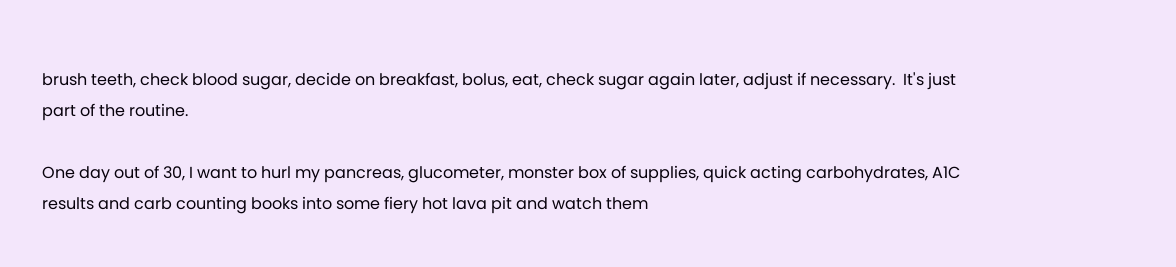brush teeth, check blood sugar, decide on breakfast, bolus, eat, check sugar again later, adjust if necessary.  It's just part of the routine.

One day out of 30, I want to hurl my pancreas, glucometer, monster box of supplies, quick acting carbohydrates, A1C results and carb counting books into some fiery hot lava pit and watch them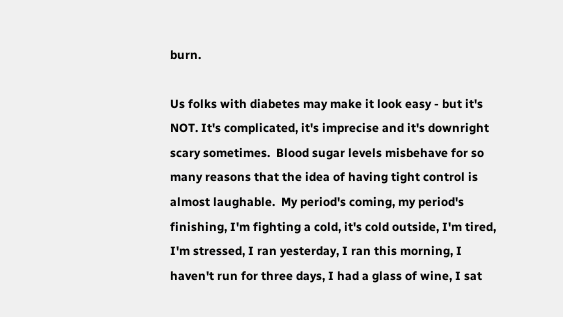burn.

Us folks with diabetes may make it look easy - but it's NOT. It's complicated, it's imprecise and it's downright scary sometimes.  Blood sugar levels misbehave for so many reasons that the idea of having tight control is almost laughable.  My period's coming, my period's finishing, I'm fighting a cold, it's cold outside, I'm tired, I'm stressed, I ran yesterday, I ran this morning, I haven't run for three days, I had a glass of wine, I sat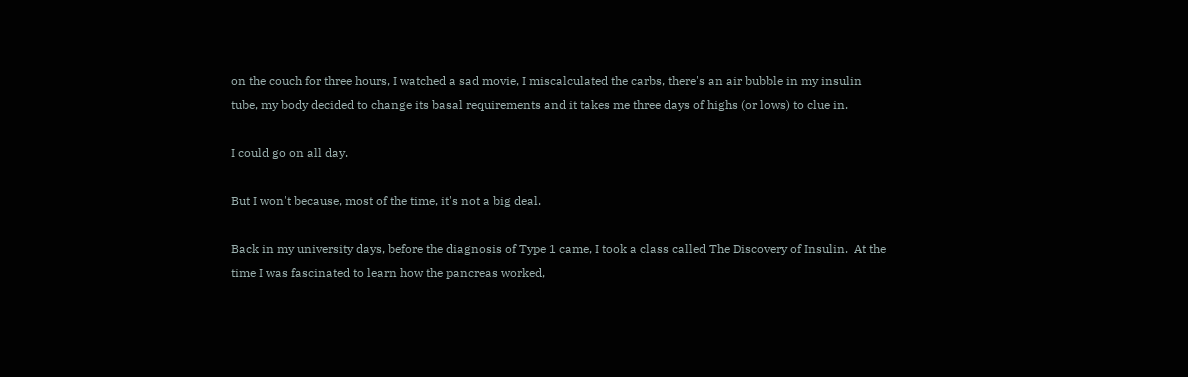on the couch for three hours, I watched a sad movie, I miscalculated the carbs, there's an air bubble in my insulin tube, my body decided to change its basal requirements and it takes me three days of highs (or lows) to clue in.

I could go on all day.

But I won't because, most of the time, it's not a big deal.

Back in my university days, before the diagnosis of Type 1 came, I took a class called The Discovery of Insulin.  At the time I was fascinated to learn how the pancreas worked,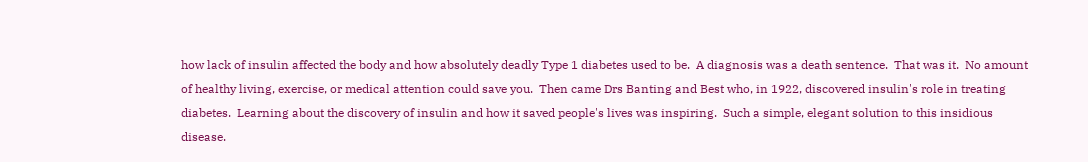how lack of insulin affected the body and how absolutely deadly Type 1 diabetes used to be.  A diagnosis was a death sentence.  That was it.  No amount of healthy living, exercise, or medical attention could save you.  Then came Drs Banting and Best who, in 1922, discovered insulin's role in treating diabetes.  Learning about the discovery of insulin and how it saved people's lives was inspiring.  Such a simple, elegant solution to this insidious disease.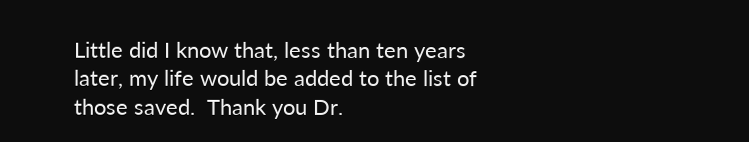Little did I know that, less than ten years later, my life would be added to the list of those saved.  Thank you Dr.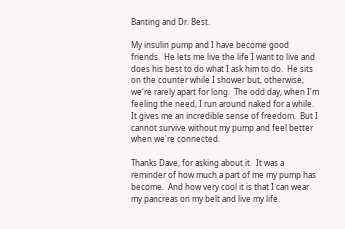Banting and Dr. Best.

My insulin pump and I have become good friends.  He lets me live the life I want to live and does his best to do what I ask him to do.  He sits on the counter while I shower but, otherwise, we're rarely apart for long.  The odd day, when I'm feeling the need, I run around naked for a while.  It gives me an incredible sense of freedom.  But I cannot survive without my pump and feel better when we're connected.

Thanks Dave, for asking about it.  It was a reminder of how much a part of me my pump has become.  And how very cool it is that I can wear my pancreas on my belt and live my life.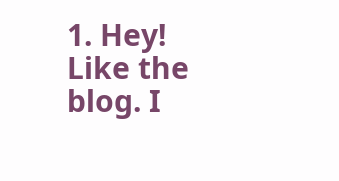1. Hey! Like the blog. I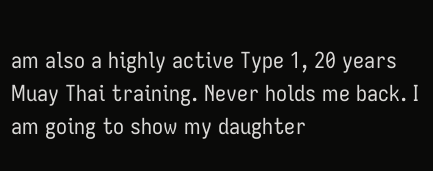am also a highly active Type 1, 20 years Muay Thai training. Never holds me back. I am going to show my daughter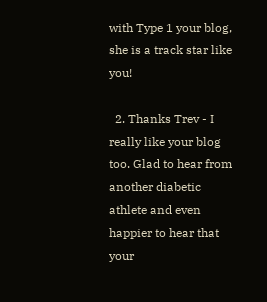with Type 1 your blog, she is a track star like you!

  2. Thanks Trev - I really like your blog too. Glad to hear from another diabetic athlete and even happier to hear that your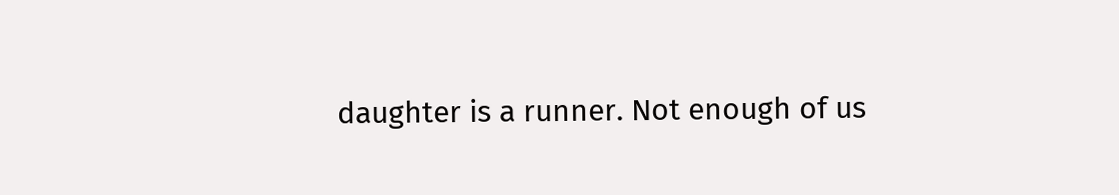daughter is a runner. Not enough of us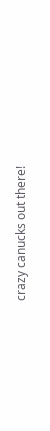crazy canucks out there!